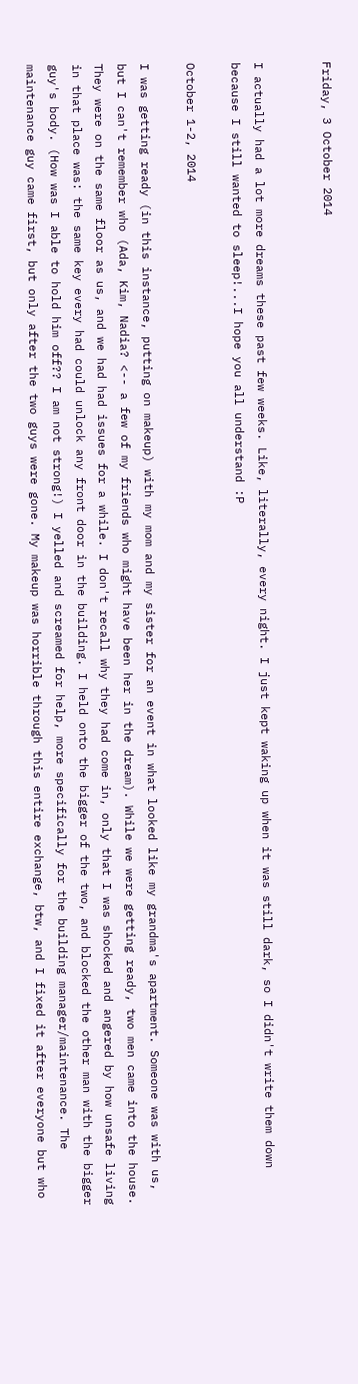Friday, 3 October 2014


I actually had a lot more dreams these past few weeks. Like, literally, every night. I just kept waking up when it was still dark, so I didn't write them down because I still wanted to sleep!...I hope you all understand :P

October 1-2, 2014

I was getting ready (in this instance, putting on makeup) with my mom and my sister for an event in what looked like my grandma's apartment. Someone was with us, but I can't remember who (Ada, Kim, Nadia? <-- a few of my friends who might have been her in the dream). While we were getting ready, two men came into the house. They were on the same floor as us, and we had had issues for a while. I don't recall why they had come in, only that I was shocked and angered by how unsafe living in that place was: the same key every had could unlock any front door in the building. I held onto the bigger of the two, and blocked the other man with the bigger guy's body. (How was I able to hold him off?? I am not strong!) I yelled and screamed for help, more specifically for the building manager/maintenance. The maintenance guy came first, but only after the two guys were gone. My makeup was horrible through this entire exchange, btw, and I fixed it after everyone but who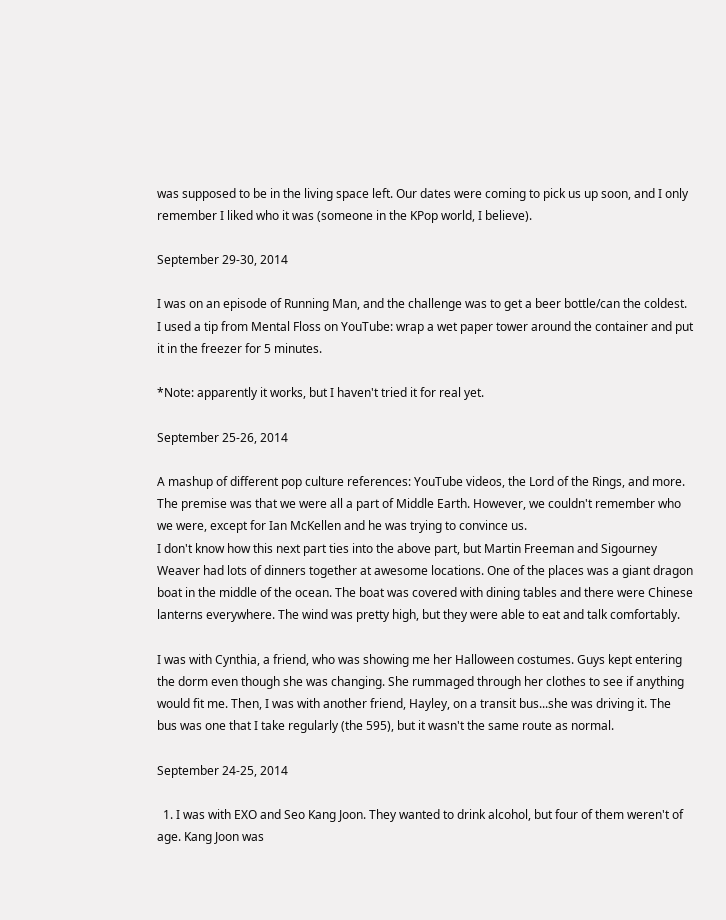was supposed to be in the living space left. Our dates were coming to pick us up soon, and I only remember I liked who it was (someone in the KPop world, I believe).

September 29-30, 2014

I was on an episode of Running Man, and the challenge was to get a beer bottle/can the coldest. I used a tip from Mental Floss on YouTube: wrap a wet paper tower around the container and put it in the freezer for 5 minutes.

*Note: apparently it works, but I haven't tried it for real yet.

September 25-26, 2014

A mashup of different pop culture references: YouTube videos, the Lord of the Rings, and more. The premise was that we were all a part of Middle Earth. However, we couldn't remember who we were, except for Ian McKellen and he was trying to convince us.
I don't know how this next part ties into the above part, but Martin Freeman and Sigourney Weaver had lots of dinners together at awesome locations. One of the places was a giant dragon boat in the middle of the ocean. The boat was covered with dining tables and there were Chinese lanterns everywhere. The wind was pretty high, but they were able to eat and talk comfortably.

I was with Cynthia, a friend, who was showing me her Halloween costumes. Guys kept entering the dorm even though she was changing. She rummaged through her clothes to see if anything would fit me. Then, I was with another friend, Hayley, on a transit bus...she was driving it. The bus was one that I take regularly (the 595), but it wasn't the same route as normal.

September 24-25, 2014

  1. I was with EXO and Seo Kang Joon. They wanted to drink alcohol, but four of them weren't of age. Kang Joon was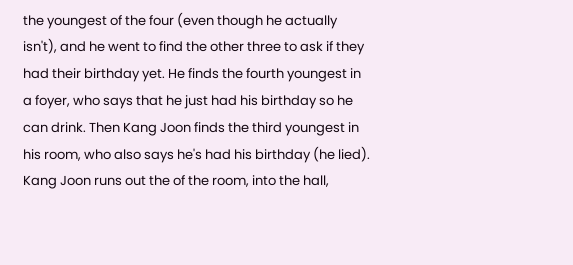the youngest of the four (even though he actually isn't), and he went to find the other three to ask if they had their birthday yet. He finds the fourth youngest in a foyer, who says that he just had his birthday so he can drink. Then Kang Joon finds the third youngest in his room, who also says he's had his birthday (he lied). Kang Joon runs out the of the room, into the hall,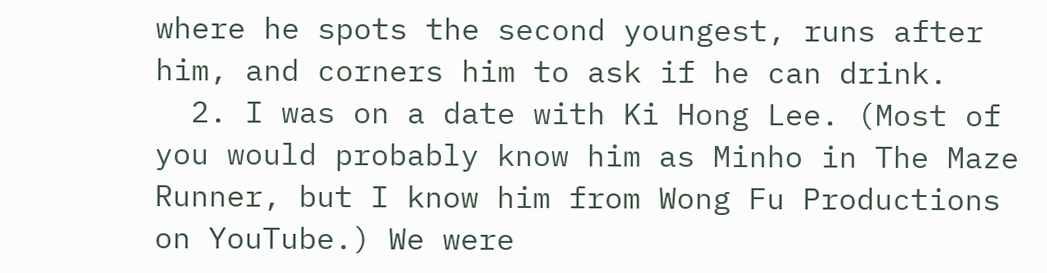where he spots the second youngest, runs after him, and corners him to ask if he can drink.
  2. I was on a date with Ki Hong Lee. (Most of you would probably know him as Minho in The Maze Runner, but I know him from Wong Fu Productions on YouTube.) We were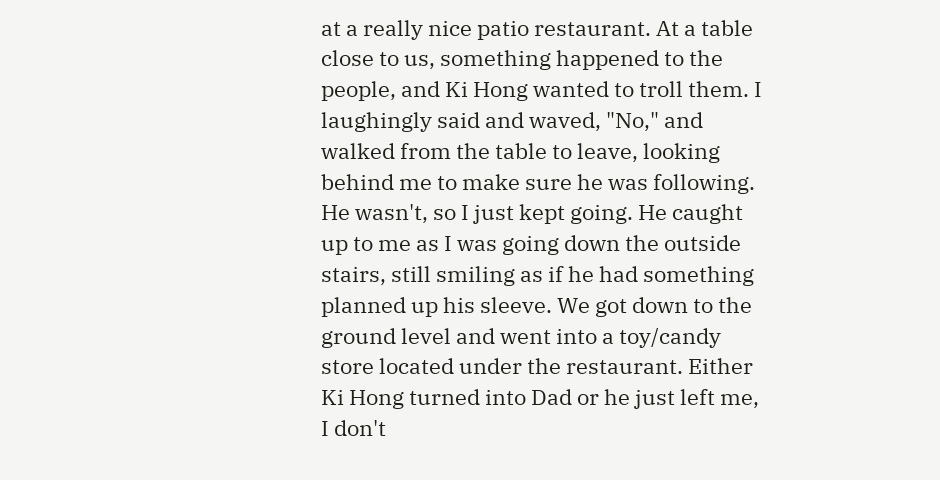at a really nice patio restaurant. At a table close to us, something happened to the people, and Ki Hong wanted to troll them. I laughingly said and waved, "No," and walked from the table to leave, looking behind me to make sure he was following. He wasn't, so I just kept going. He caught up to me as I was going down the outside stairs, still smiling as if he had something planned up his sleeve. We got down to the ground level and went into a toy/candy store located under the restaurant. Either Ki Hong turned into Dad or he just left me, I don't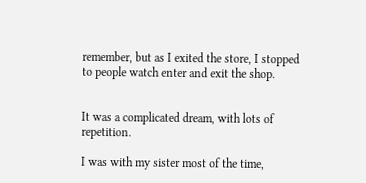remember, but as I exited the store, I stopped to people watch enter and exit the shop.


It was a complicated dream, with lots of repetition.

I was with my sister most of the time,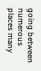going between numerous places many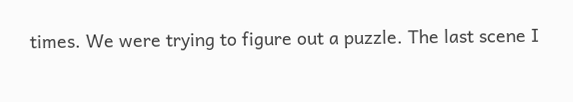times. We were trying to figure out a puzzle. The last scene I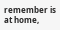remember is at home,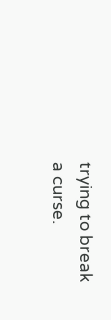trying to break a curse.